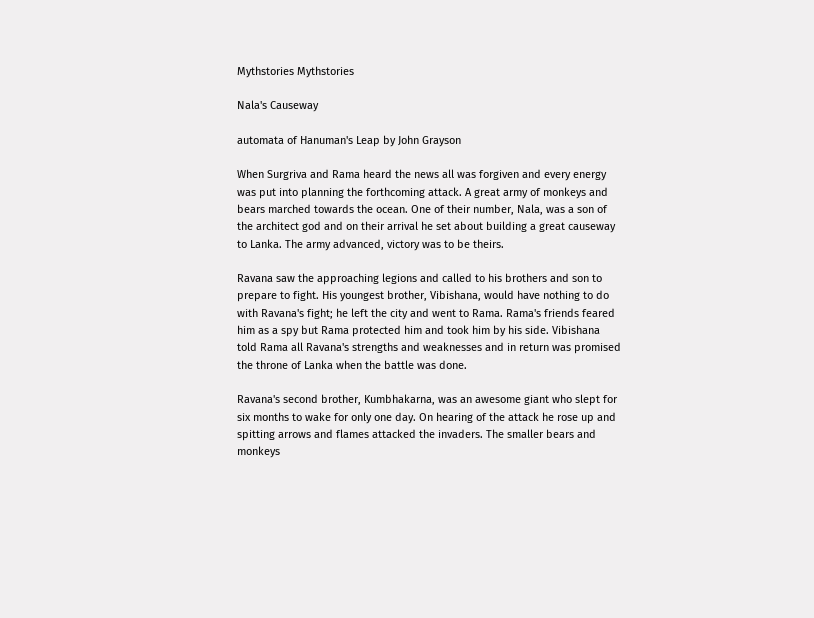Mythstories Mythstories

Nala's Causeway

automata of Hanuman's Leap by John Grayson

When Surgriva and Rama heard the news all was forgiven and every energy was put into planning the forthcoming attack. A great army of monkeys and bears marched towards the ocean. One of their number, Nala, was a son of the architect god and on their arrival he set about building a great causeway to Lanka. The army advanced, victory was to be theirs.

Ravana saw the approaching legions and called to his brothers and son to prepare to fight. His youngest brother, Vibishana, would have nothing to do with Ravana's fight; he left the city and went to Rama. Rama's friends feared him as a spy but Rama protected him and took him by his side. Vibishana told Rama all Ravana's strengths and weaknesses and in return was promised the throne of Lanka when the battle was done.

Ravana's second brother, Kumbhakarna, was an awesome giant who slept for six months to wake for only one day. On hearing of the attack he rose up and spitting arrows and flames attacked the invaders. The smaller bears and monkeys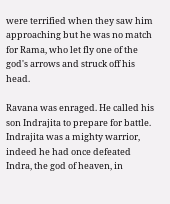were terrified when they saw him approaching but he was no match for Rama, who let fly one of the god's arrows and struck off his head.

Ravana was enraged. He called his son Indrajita to prepare for battle. Indrajita was a mighty warrior, indeed he had once defeated Indra, the god of heaven, in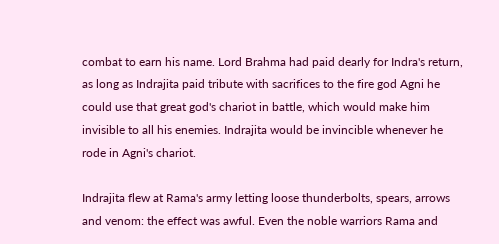combat to earn his name. Lord Brahma had paid dearly for Indra's return, as long as Indrajita paid tribute with sacrifices to the fire god Agni he could use that great god's chariot in battle, which would make him invisible to all his enemies. Indrajita would be invincible whenever he rode in Agni's chariot.

Indrajita flew at Rama's army letting loose thunderbolts, spears, arrows and venom: the effect was awful. Even the noble warriors Rama and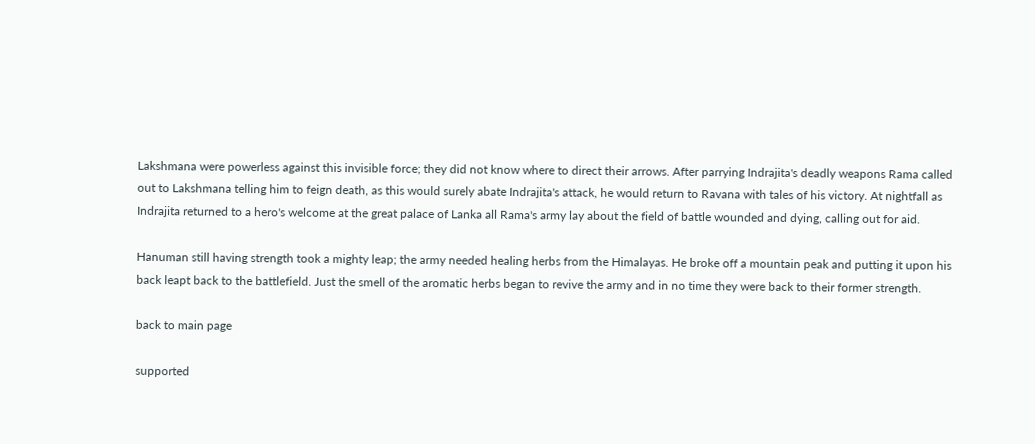Lakshmana were powerless against this invisible force; they did not know where to direct their arrows. After parrying Indrajita's deadly weapons Rama called out to Lakshmana telling him to feign death, as this would surely abate Indrajita's attack, he would return to Ravana with tales of his victory. At nightfall as Indrajita returned to a hero's welcome at the great palace of Lanka all Rama's army lay about the field of battle wounded and dying, calling out for aid.

Hanuman still having strength took a mighty leap; the army needed healing herbs from the Himalayas. He broke off a mountain peak and putting it upon his back leapt back to the battlefield. Just the smell of the aromatic herbs began to revive the army and in no time they were back to their former strength.

back to main page

supported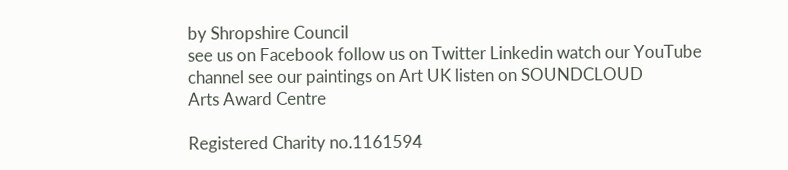by Shropshire Council
see us on Facebook follow us on Twitter Linkedin watch our YouTube channel see our paintings on Art UK listen on SOUNDCLOUD
Arts Award Centre

Registered Charity no.1161594